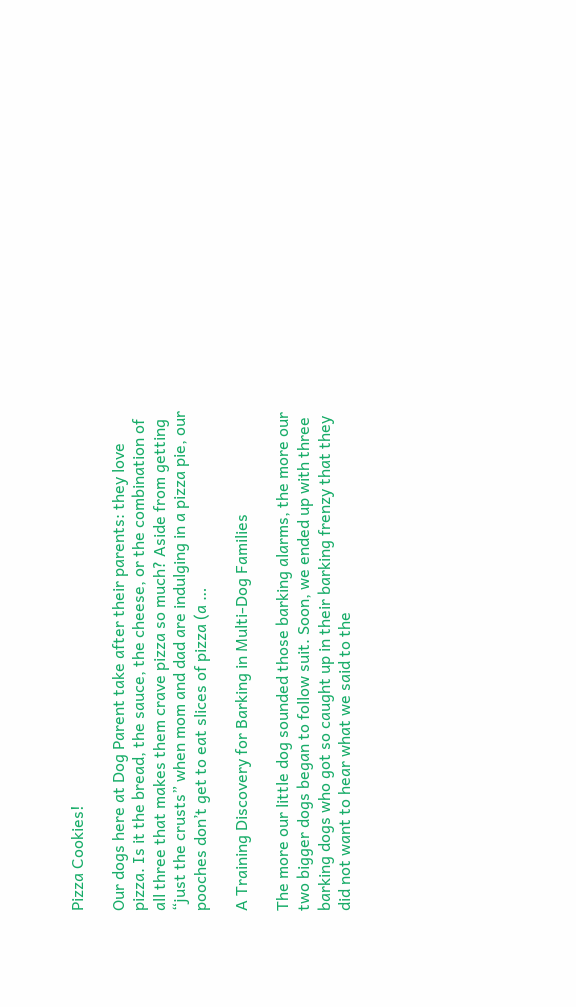Pizza Cookies!

Our dogs here at Dog Parent take after their parents: they love pizza. Is it the bread, the sauce, the cheese, or the combination of all three that makes them crave pizza so much? Aside from getting “just the crusts” when mom and dad are indulging in a pizza pie, our pooches don’t get to eat slices of pizza (a …

A Training Discovery for Barking in Multi-Dog Families

The more our little dog sounded those barking alarms, the more our two bigger dogs began to follow suit. Soon, we ended up with three barking dogs who got so caught up in their barking frenzy that they did not want to hear what we said to the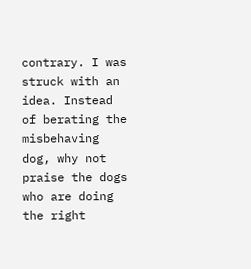contrary. I was struck with an idea. Instead of berating the misbehaving dog, why not praise the dogs who are doing the right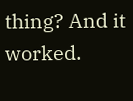thing? And it worked.